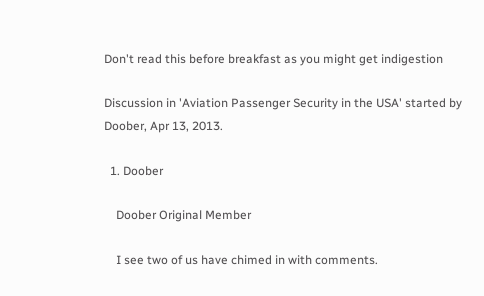Don't read this before breakfast as you might get indigestion

Discussion in 'Aviation Passenger Security in the USA' started by Doober, Apr 13, 2013.

  1. Doober

    Doober Original Member

    I see two of us have chimed in with comments.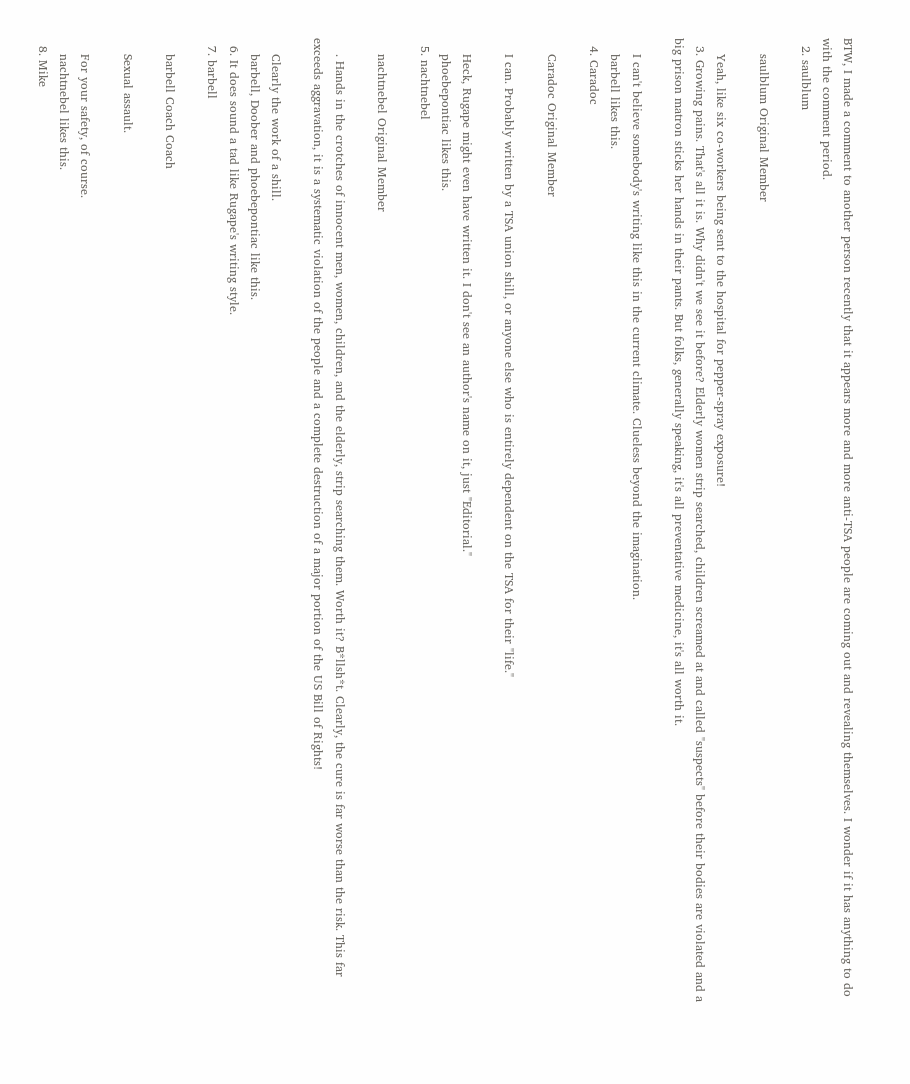BTW, I made a comment to another person recently that it appears more and more anti-TSA people are coming out and revealing themselves. I wonder if it has anything to do with the comment period.
  2. saulblum

    saulblum Original Member

    Yeah, like six co-workers being sent to the hospital for pepper-spray exposure!
  3. Growing pains. That's all it is. Why didn't we see it before? Elderly women strip searched, children screamed at and called "suspects" before their bodies are violated and a big prison matron sticks her hands in their pants. But folks, generally speaking, it's all preventative medicine, it's all worth it.

    I can't believe somebody's writing like this in the current climate. Clueless beyond the imagination.
    barbell likes this.
  4. Caradoc

    Caradoc Original Member

    I can. Probably written by a TSA union shill, or anyone else who is entirely dependent on the TSA for their "life."

    Heck, Rugape might even have written it. I don't see an author's name on it, just "Editorial."
    phoebepontiac likes this.
  5. nachtnebel

    nachtnebel Original Member

    . Hands in the crotches of innocent men, women, children, and the elderly, strip searching them. Worth it? B*llsh*t. Clearly, the cure is far worse than the risk. This far exceeds aggravation, it is a systematic violation of the people and a complete destruction of a major portion of the US Bill of Rights!

    Clearly the work of a shill.
    barbell, Doober and phoebepontiac like this.
  6. It does sound a tad like Rugape's writing style.
  7. barbell

    barbell Coach Coach

    Sexual assault.

    For your safety, of course.
    nachtnebel likes this.
  8. Mike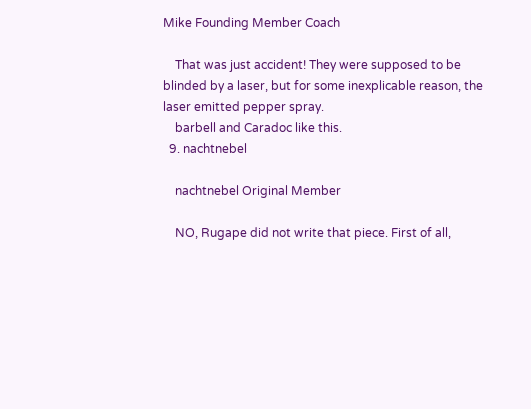Mike Founding Member Coach

    That was just accident! They were supposed to be blinded by a laser, but for some inexplicable reason, the laser emitted pepper spray.
    barbell and Caradoc like this.
  9. nachtnebel

    nachtnebel Original Member

    NO, Rugape did not write that piece. First of all,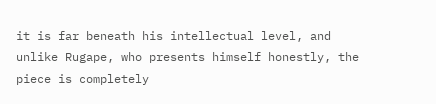it is far beneath his intellectual level, and unlike Rugape, who presents himself honestly, the piece is completely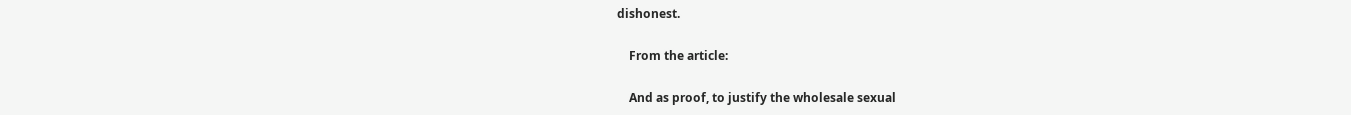dishonest.

    From the article:

    And as proof, to justify the wholesale sexual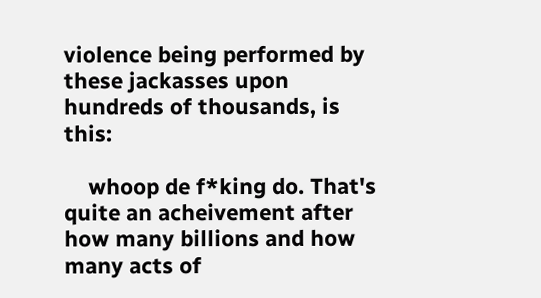violence being performed by these jackasses upon hundreds of thousands, is this:

    whoop de f*king do. That's quite an acheivement after how many billions and how many acts of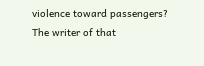violence toward passengers? The writer of that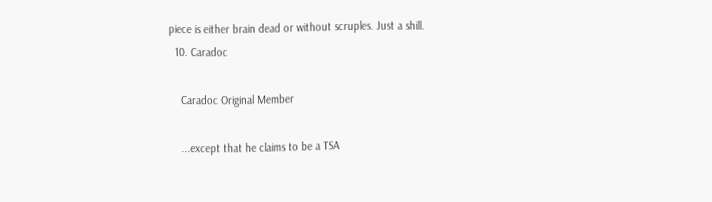piece is either brain dead or without scruples. Just a shill.
  10. Caradoc

    Caradoc Original Member

    ...except that he claims to be a TSA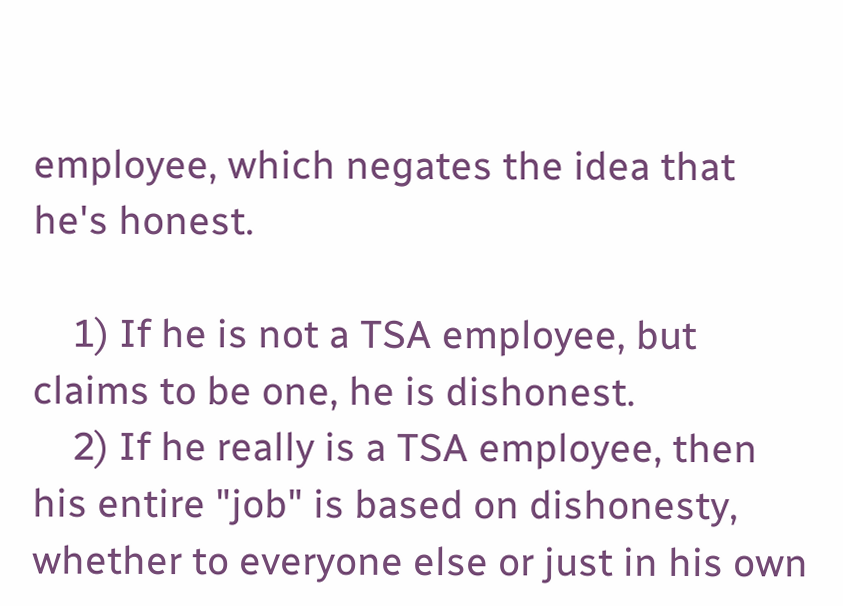employee, which negates the idea that he's honest.

    1) If he is not a TSA employee, but claims to be one, he is dishonest.
    2) If he really is a TSA employee, then his entire "job" is based on dishonesty, whether to everyone else or just in his own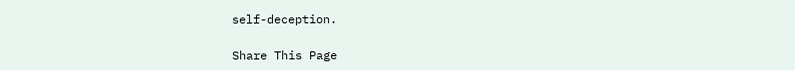self-deception.

Share This Page